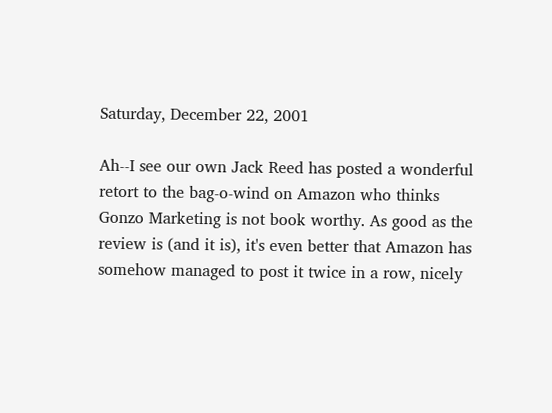Saturday, December 22, 2001

Ah--I see our own Jack Reed has posted a wonderful retort to the bag-o-wind on Amazon who thinks Gonzo Marketing is not book worthy. As good as the review is (and it is), it's even better that Amazon has somehow managed to post it twice in a row, nicely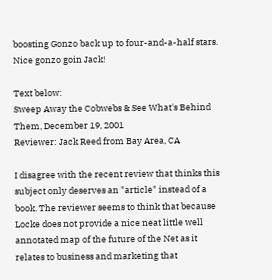boosting Gonzo back up to four-and-a-half stars. Nice gonzo goin Jack!

Text below:
Sweep Away the Cobwebs & See What's Behind Them, December 19, 2001
Reviewer: Jack Reed from Bay Area, CA

I disagree with the recent review that thinks this subject only deserves an "article" instead of a book. The reviewer seems to think that because Locke does not provide a nice neat little well annotated map of the future of the Net as it relates to business and marketing that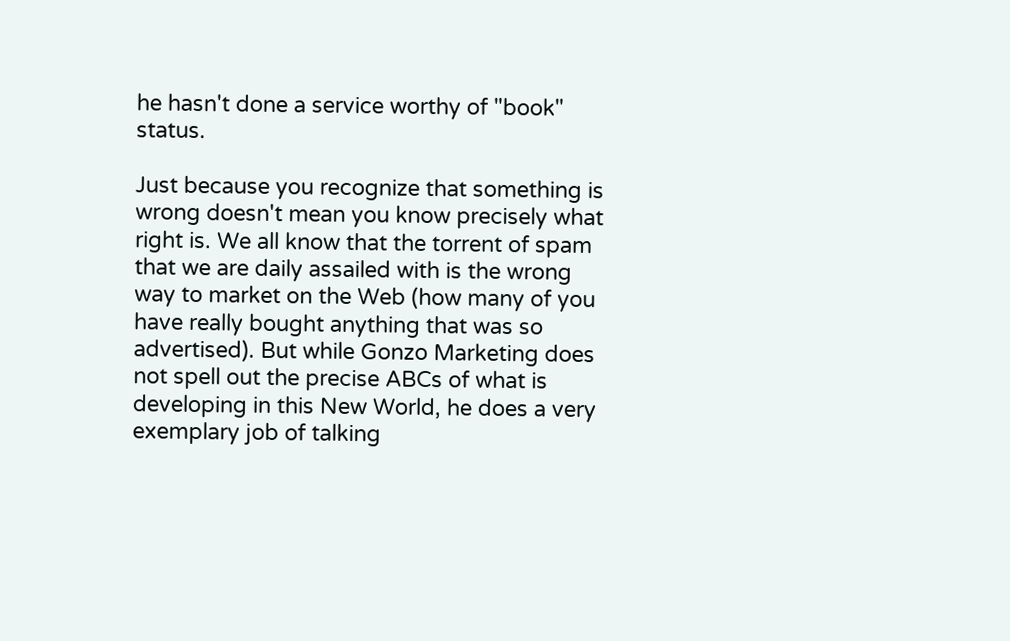he hasn't done a service worthy of "book" status.

Just because you recognize that something is wrong doesn't mean you know precisely what right is. We all know that the torrent of spam that we are daily assailed with is the wrong way to market on the Web (how many of you have really bought anything that was so advertised). But while Gonzo Marketing does not spell out the precise ABCs of what is developing in this New World, he does a very exemplary job of talking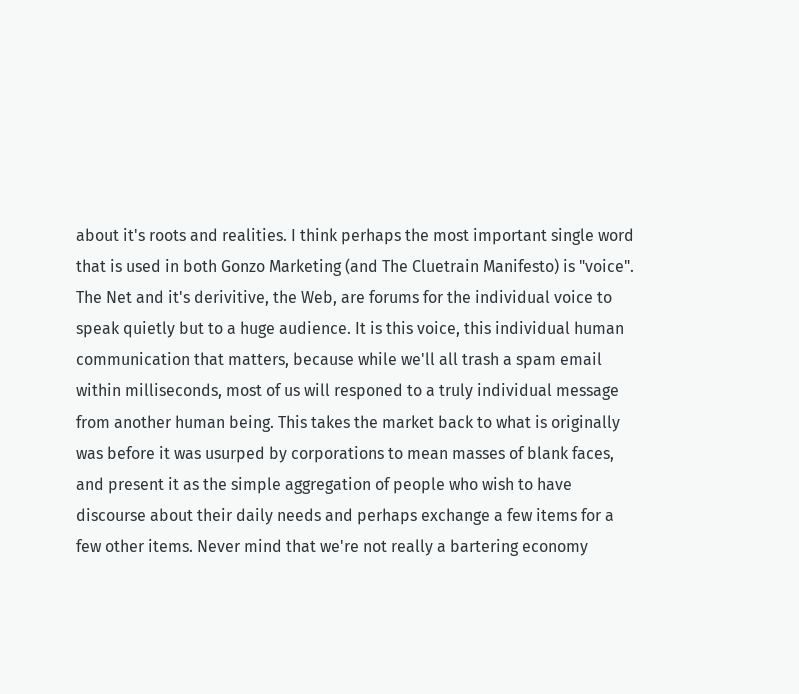about it's roots and realities. I think perhaps the most important single word that is used in both Gonzo Marketing (and The Cluetrain Manifesto) is "voice". The Net and it's derivitive, the Web, are forums for the individual voice to speak quietly but to a huge audience. It is this voice, this individual human communication that matters, because while we'll all trash a spam email within milliseconds, most of us will responed to a truly individual message from another human being. This takes the market back to what is originally was before it was usurped by corporations to mean masses of blank faces, and present it as the simple aggregation of people who wish to have discourse about their daily needs and perhaps exchange a few items for a few other items. Never mind that we're not really a bartering economy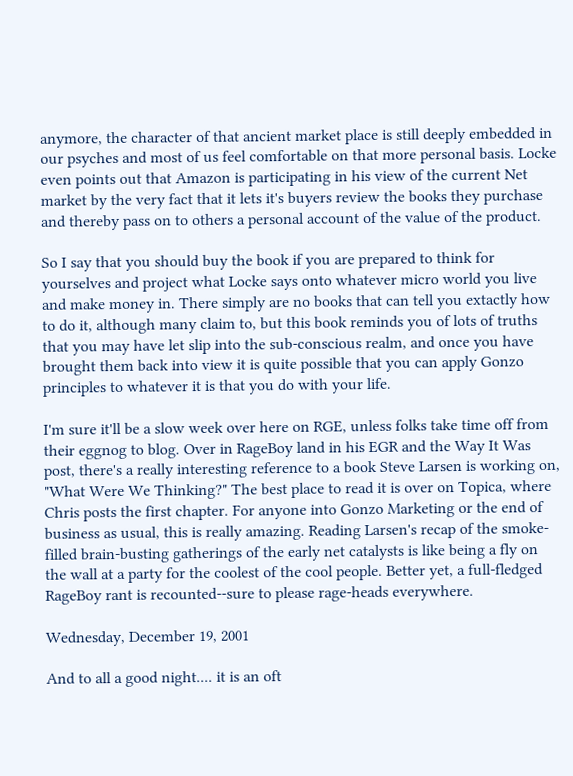anymore, the character of that ancient market place is still deeply embedded in our psyches and most of us feel comfortable on that more personal basis. Locke even points out that Amazon is participating in his view of the current Net market by the very fact that it lets it's buyers review the books they purchase and thereby pass on to others a personal account of the value of the product.

So I say that you should buy the book if you are prepared to think for yourselves and project what Locke says onto whatever micro world you live and make money in. There simply are no books that can tell you extactly how to do it, although many claim to, but this book reminds you of lots of truths that you may have let slip into the sub-conscious realm, and once you have brought them back into view it is quite possible that you can apply Gonzo principles to whatever it is that you do with your life.

I'm sure it'll be a slow week over here on RGE, unless folks take time off from their eggnog to blog. Over in RageBoy land in his EGR and the Way It Was post, there's a really interesting reference to a book Steve Larsen is working on, "What Were We Thinking?" The best place to read it is over on Topica, where Chris posts the first chapter. For anyone into Gonzo Marketing or the end of business as usual, this is really amazing. Reading Larsen's recap of the smoke-filled brain-busting gatherings of the early net catalysts is like being a fly on the wall at a party for the coolest of the cool people. Better yet, a full-fledged RageBoy rant is recounted--sure to please rage-heads everywhere.

Wednesday, December 19, 2001

And to all a good night.... it is an oft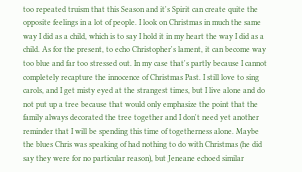too repeated truism that this Season and it's Spirit can create quite the opposite feelings in a lot of people. I look on Christmas in much the same way I did as a child, which is to say I hold it in my heart the way I did as a child. As for the present, to echo Christopher's lament, it can become way too blue and far too stressed out. In my case that's partly because I cannot completely recapture the innocence of Christmas Past. I still love to sing carols, and I get misty eyed at the strangest times, but I live alone and do not put up a tree because that would only emphasize the point that the family always decorated the tree together and I don't need yet another reminder that I will be spending this time of togetherness alone. Maybe the blues Chris was speaking of had nothing to do with Christmas (he did say they were for no particular reason), but Jeneane echoed similar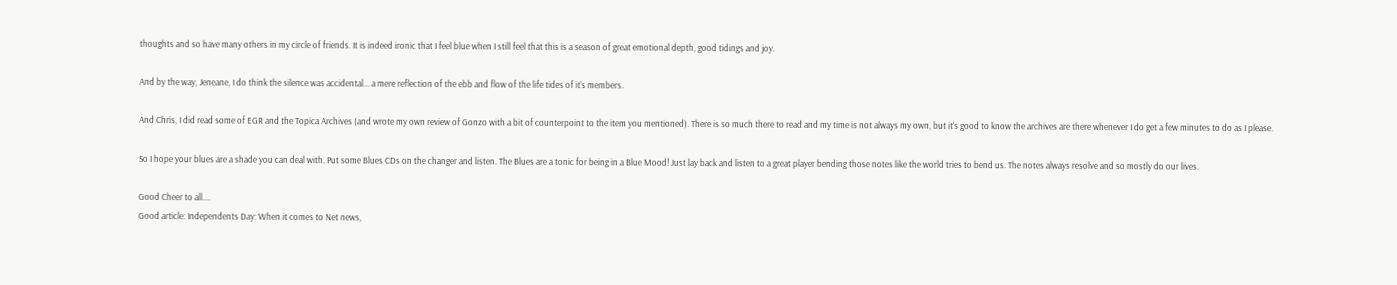thoughts and so have many others in my circle of friends. It is indeed ironic that I feel blue when I still feel that this is a season of great emotional depth, good tidings and joy.

And by the way, Jeneane, I do think the silence was accidental... a mere reflection of the ebb and flow of the life tides of it's members.

And Chris, I did read some of EGR and the Topica Archives (and wrote my own review of Gonzo with a bit of counterpoint to the item you mentioned). There is so much there to read and my time is not always my own, but it's good to know the archives are there whenever I do get a few minutes to do as I please.

So I hope your blues are a shade you can deal with. Put some Blues CDs on the changer and listen. The Blues are a tonic for being in a Blue Mood! Just lay back and listen to a great player bending those notes like the world tries to bend us. The notes always resolve and so mostly do our lives.

Good Cheer to all....
Good article: Independents Day: When it comes to Net news,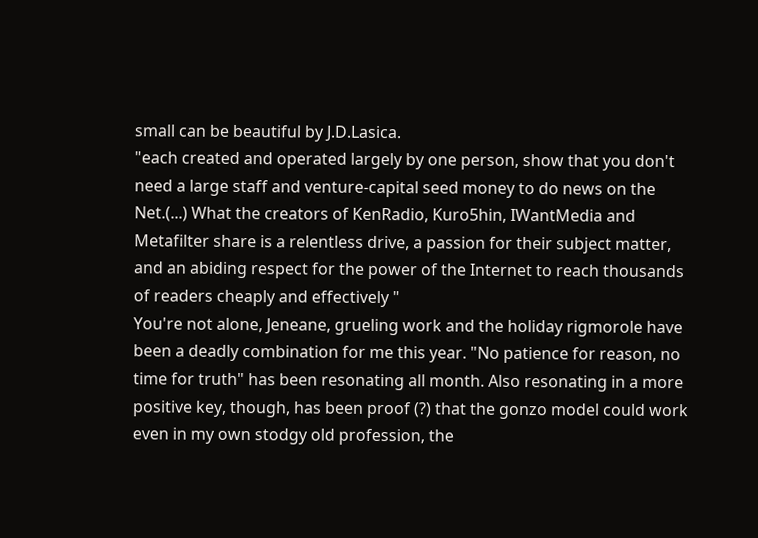small can be beautiful by J.D.Lasica.
"each created and operated largely by one person, show that you don't need a large staff and venture-capital seed money to do news on the Net.(...) What the creators of KenRadio, Kuro5hin, IWantMedia and Metafilter share is a relentless drive, a passion for their subject matter, and an abiding respect for the power of the Internet to reach thousands of readers cheaply and effectively "
You're not alone, Jeneane, grueling work and the holiday rigmorole have been a deadly combination for me this year. "No patience for reason, no time for truth" has been resonating all month. Also resonating in a more positive key, though, has been proof (?) that the gonzo model could work even in my own stodgy old profession, the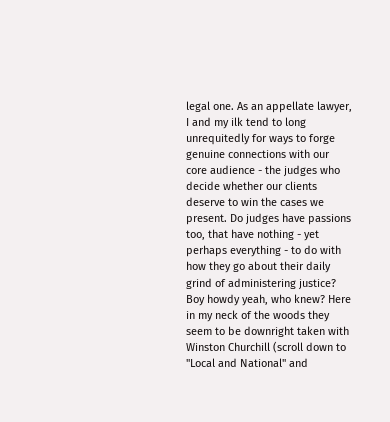legal one. As an appellate lawyer, I and my ilk tend to long unrequitedly for ways to forge genuine connections with our core audience - the judges who decide whether our clients deserve to win the cases we present. Do judges have passions too, that have nothing - yet perhaps everything - to do with how they go about their daily grind of administering justice? Boy howdy yeah, who knew? Here in my neck of the woods they seem to be downright taken with Winston Churchill (scroll down to "Local and National" and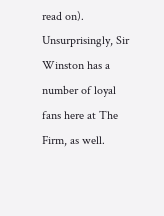read on). Unsurprisingly, Sir Winston has a number of loyal fans here at The Firm, as well.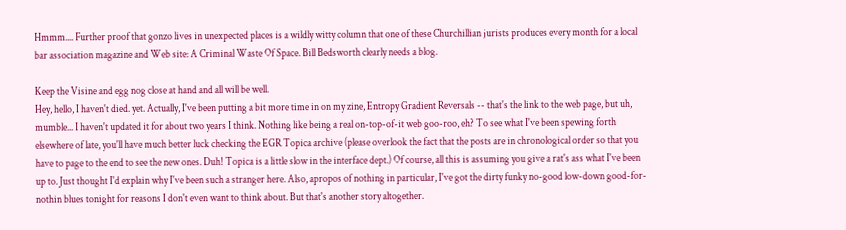Hmmm.... Further proof that gonzo lives in unexpected places is a wildly witty column that one of these Churchillian jurists produces every month for a local bar association magazine and Web site: A Criminal Waste Of Space. Bill Bedsworth clearly needs a blog.

Keep the Visine and egg nog close at hand and all will be well.
Hey, hello, I haven't died. yet. Actually, I've been putting a bit more time in on my zine, Entropy Gradient Reversals -- that's the link to the web page, but uh, mumble... I haven't updated it for about two years I think. Nothing like being a real on-top-of-it web goo-roo, eh? To see what I've been spewing forth elsewhere of late, you'll have much better luck checking the EGR Topica archive (please overlook the fact that the posts are in chronological order so that you have to page to the end to see the new ones. Duh! Topica is a little slow in the interface dept.) Of course, all this is assuming you give a rat's ass what I've been up to. Just thought I'd explain why I've been such a stranger here. Also, apropos of nothing in particular, I've got the dirty funky no-good low-down good-for-nothin blues tonight for reasons I don't even want to think about. But that's another story altogether.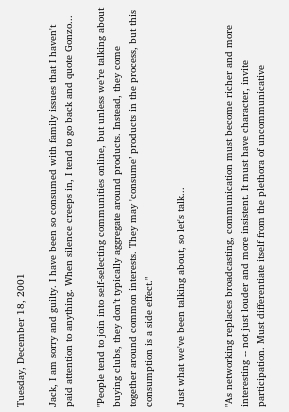Tuesday, December 18, 2001

Jack, I am sorry and guilty. I have been so consumed with family issues that I haven't paid attention to anything. When silence creeps in, I tend to go back and quote Gonzo...

"People tend to join into self-selecting communities online, but unless we’re talking about buying clubs, they don’t typically aggregate around products. Instead, they come together around common interests. They may 'consume’ products in the process, but this consumption is a side effect."

Just what we've been talking about, so let's talk...


"As networking replaces broadcasting, communication must become richer and more interesting -- not just louder and more insistent. It must have character, invite participation. Must differentiate itself from the plethora of uncommunicative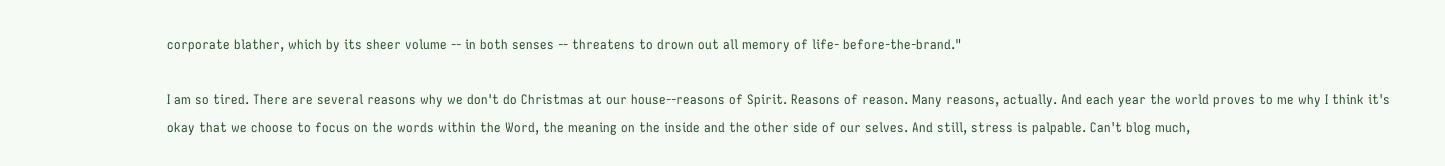corporate blather, which by its sheer volume -- in both senses -- threatens to drown out all memory of life- before-the-brand."

I am so tired. There are several reasons why we don't do Christmas at our house--reasons of Spirit. Reasons of reason. Many reasons, actually. And each year the world proves to me why I think it's okay that we choose to focus on the words within the Word, the meaning on the inside and the other side of our selves. And still, stress is palpable. Can't blog much,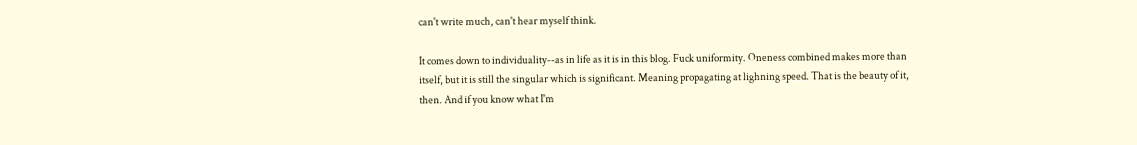can't write much, can't hear myself think.

It comes down to individuality--as in life as it is in this blog. Fuck uniformity. Oneness combined makes more than itself, but it is still the singular which is significant. Meaning propagating at lighning speed. That is the beauty of it, then. And if you know what I'm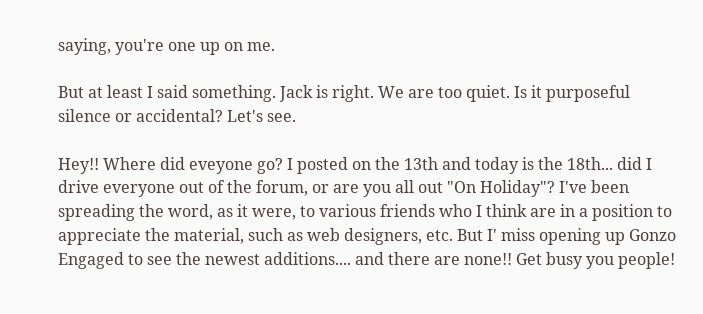saying, you're one up on me.

But at least I said something. Jack is right. We are too quiet. Is it purposeful silence or accidental? Let's see.

Hey!! Where did eveyone go? I posted on the 13th and today is the 18th... did I drive everyone out of the forum, or are you all out "On Holiday"? I've been spreading the word, as it were, to various friends who I think are in a position to appreciate the material, such as web designers, etc. But I' miss opening up Gonzo Engaged to see the newest additions.... and there are none!! Get busy you people!